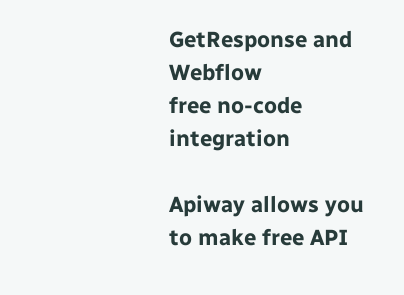GetResponse and Webflow
free no-code integration

Apiway allows you to make free API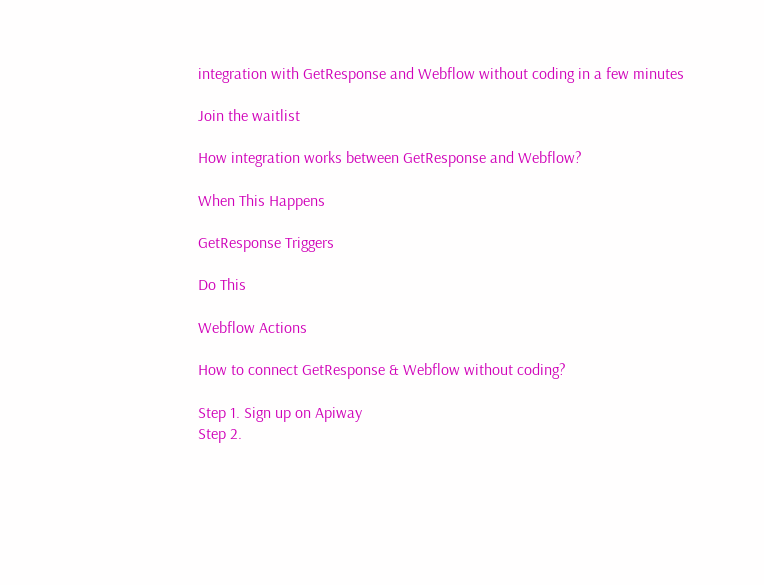integration with GetResponse and Webflow without coding in a few minutes

Join the waitlist

How integration works between GetResponse and Webflow?

When This Happens

GetResponse Triggers

Do This

Webflow Actions

How to connect GetResponse & Webflow without coding?

Step 1. Sign up on Apiway
Step 2.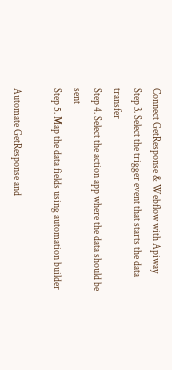Connect GetResponse & Webflow with Apiway
Step 3. Select the trigger event that starts the data transfer
Step 4. Select the action app where the data should be sent
Step 5. Map the data fields using automation builder

Automate GetResponse and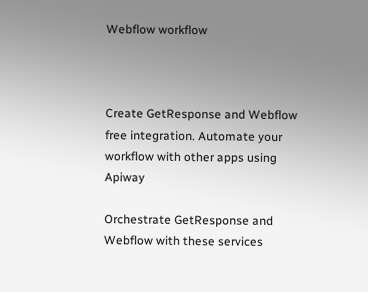Webflow workflow



Create GetResponse and Webflow free integration. Automate your workflow with other apps using Apiway

Orchestrate GetResponse and Webflow with these services